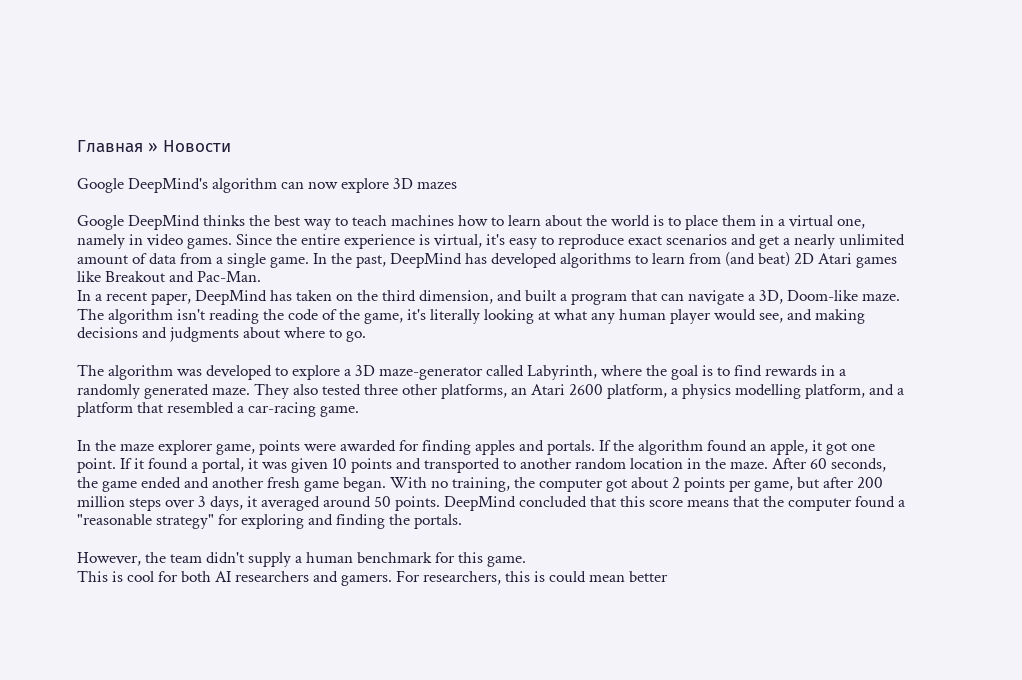Главная » Новости

Google DeepMind's algorithm can now explore 3D mazes

Google DeepMind thinks the best way to teach machines how to learn about the world is to place them in a virtual one, namely in video games. Since the entire experience is virtual, it's easy to reproduce exact scenarios and get a nearly unlimited amount of data from a single game. In the past, DeepMind has developed algorithms to learn from (and beat) 2D Atari games like Breakout and Pac-Man.
In a recent paper, DeepMind has taken on the third dimension, and built a program that can navigate a 3D, Doom-like maze. The algorithm isn't reading the code of the game, it's literally looking at what any human player would see, and making decisions and judgments about where to go.

The algorithm was developed to explore a 3D maze-generator called Labyrinth, where the goal is to find rewards in a randomly generated maze. They also tested three other platforms, an Atari 2600 platform, a physics modelling platform, and a platform that resembled a car-racing game.

In the maze explorer game, points were awarded for finding apples and portals. If the algorithm found an apple, it got one point. If it found a portal, it was given 10 points and transported to another random location in the maze. After 60 seconds, the game ended and another fresh game began. With no training, the computer got about 2 points per game, but after 200 million steps over 3 days, it averaged around 50 points. DeepMind concluded that this score means that the computer found a "reasonable strategy" for exploring and finding the portals.

However, the team didn't supply a human benchmark for this game.
This is cool for both AI researchers and gamers. For researchers, this is could mean better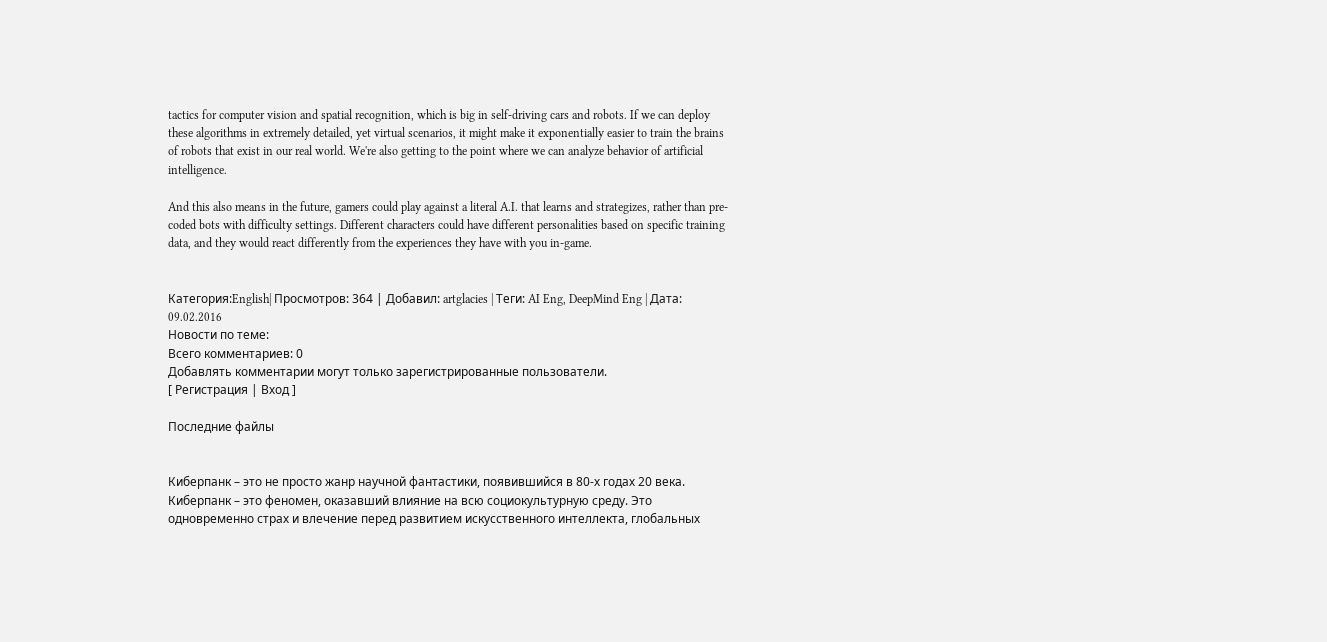tactics for computer vision and spatial recognition, which is big in self-driving cars and robots. If we can deploy these algorithms in extremely detailed, yet virtual scenarios, it might make it exponentially easier to train the brains of robots that exist in our real world. We're also getting to the point where we can analyze behavior of artificial intelligence.

And this also means in the future, gamers could play against a literal A.I. that learns and strategizes, rather than pre-coded bots with difficulty settings. Different characters could have different personalities based on specific training data, and they would react differently from the experiences they have with you in-game.


Категория:English| Просмотров: 364 | Добавил: artglacies | Теги: AI Eng, DeepMind Eng | Дата: 09.02.2016
Новости по теме:
Всего комментариев: 0
Добавлять комментарии могут только зарегистрированные пользователи.
[ Регистрация | Вход ]

Последние файлы


Киберпанк – это не просто жанр научной фантастики, появившийся в 80-х годах 20 века. Киберпанк – это феномен, оказавший влияние на всю социокультурную среду. Это одновременно страх и влечение перед развитием искусственного интеллекта, глобальных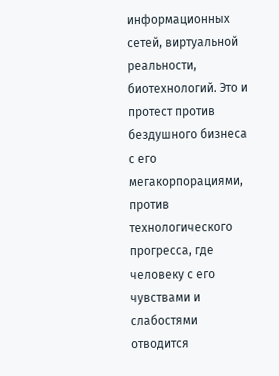информационных сетей, виртуальной реальности, биотехнологий. Это и протест против бездушного бизнеса с его мегакорпорациями, против технологического прогресса, где человеку с его чувствами и слабостями отводится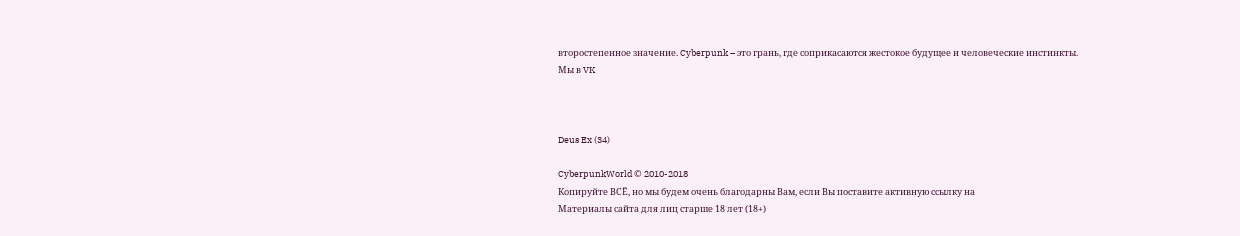второстепенное значение. Cyberpunk – это грань, где соприкасаются жестокое будущее и человеческие инстинкты.
Мы в VK



Deus Ex (34)

CyberpunkWorld © 2010-2018
Копируйте ВСЁ, но мы будем очень благодарны Вам, если Вы поставите активную ссылку на
Материалы сайта для лиц старше 18 лет (18+)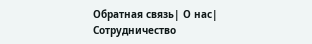Обратная связь| О нас| Сотрудничество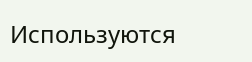Используются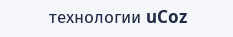технологии uCoz